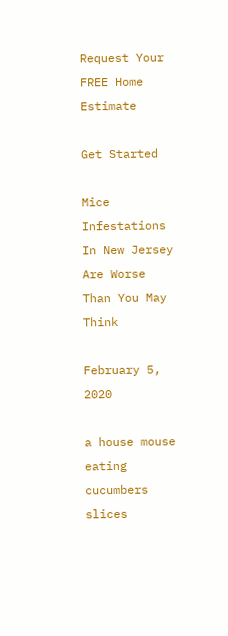Request Your FREE Home Estimate

Get Started

Mice Infestations In New Jersey Are Worse Than You May Think

February 5, 2020

a house mouse eating cucumbers slices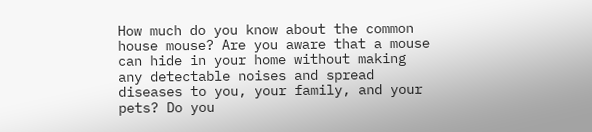How much do you know about the common house mouse? Are you aware that a mouse can hide in your home without making any detectable noises and spread diseases to you, your family, and your pets? Do you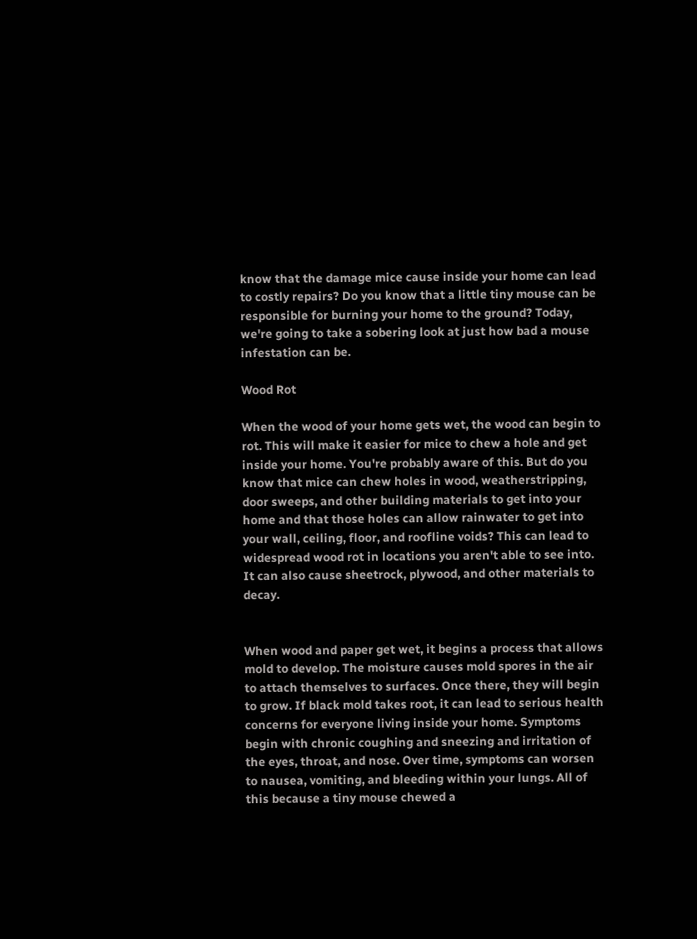know that the damage mice cause inside your home can lead to costly repairs? Do you know that a little tiny mouse can be responsible for burning your home to the ground? Today, we're going to take a sobering look at just how bad a mouse infestation can be.

Wood Rot

When the wood of your home gets wet, the wood can begin to rot. This will make it easier for mice to chew a hole and get inside your home. You're probably aware of this. But do you know that mice can chew holes in wood, weatherstripping, door sweeps, and other building materials to get into your home and that those holes can allow rainwater to get into your wall, ceiling, floor, and roofline voids? This can lead to widespread wood rot in locations you aren't able to see into. It can also cause sheetrock, plywood, and other materials to decay.


When wood and paper get wet, it begins a process that allows mold to develop. The moisture causes mold spores in the air to attach themselves to surfaces. Once there, they will begin to grow. If black mold takes root, it can lead to serious health concerns for everyone living inside your home. Symptoms begin with chronic coughing and sneezing and irritation of the eyes, throat, and nose. Over time, symptoms can worsen to nausea, vomiting, and bleeding within your lungs. All of this because a tiny mouse chewed a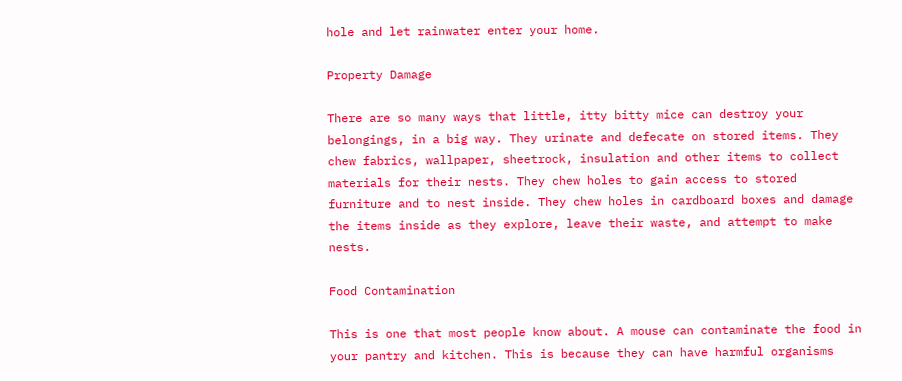hole and let rainwater enter your home.

Property Damage

There are so many ways that little, itty bitty mice can destroy your belongings, in a big way. They urinate and defecate on stored items. They chew fabrics, wallpaper, sheetrock, insulation and other items to collect materials for their nests. They chew holes to gain access to stored furniture and to nest inside. They chew holes in cardboard boxes and damage the items inside as they explore, leave their waste, and attempt to make nests.

Food Contamination

This is one that most people know about. A mouse can contaminate the food in your pantry and kitchen. This is because they can have harmful organisms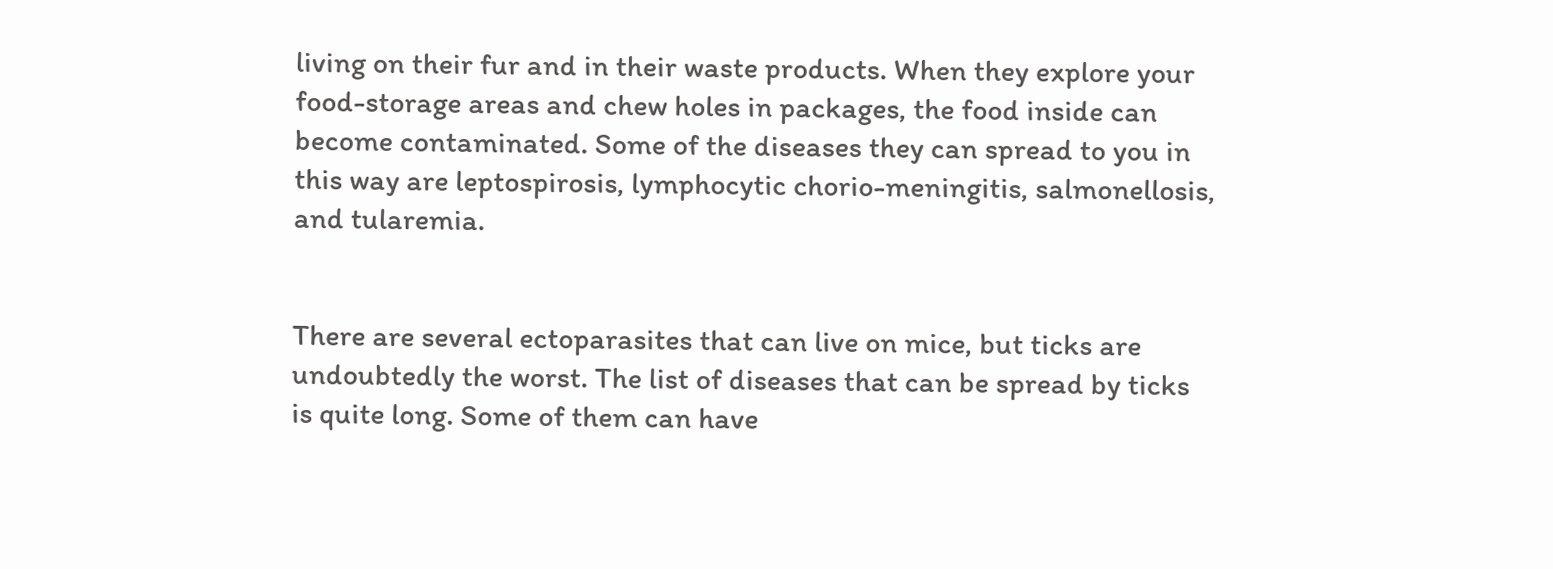living on their fur and in their waste products. When they explore your food-storage areas and chew holes in packages, the food inside can become contaminated. Some of the diseases they can spread to you in this way are leptospirosis, lymphocytic chorio-meningitis, salmonellosis, and tularemia.


There are several ectoparasites that can live on mice, but ticks are undoubtedly the worst. The list of diseases that can be spread by ticks is quite long. Some of them can have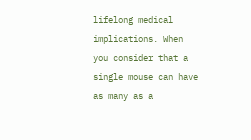lifelong medical implications. When you consider that a single mouse can have as many as a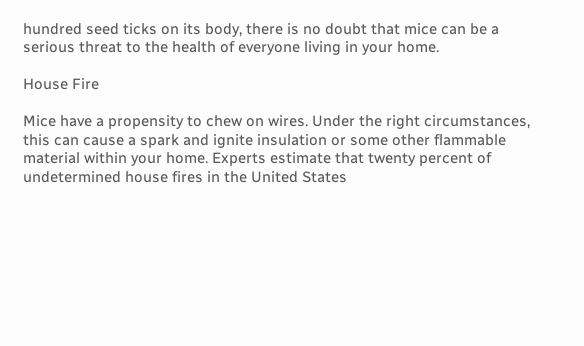hundred seed ticks on its body, there is no doubt that mice can be a serious threat to the health of everyone living in your home.

House Fire

Mice have a propensity to chew on wires. Under the right circumstances, this can cause a spark and ignite insulation or some other flammable material within your home. Experts estimate that twenty percent of undetermined house fires in the United States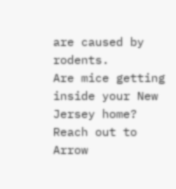are caused by rodents.
Are mice getting inside your New Jersey home? Reach out to Arrow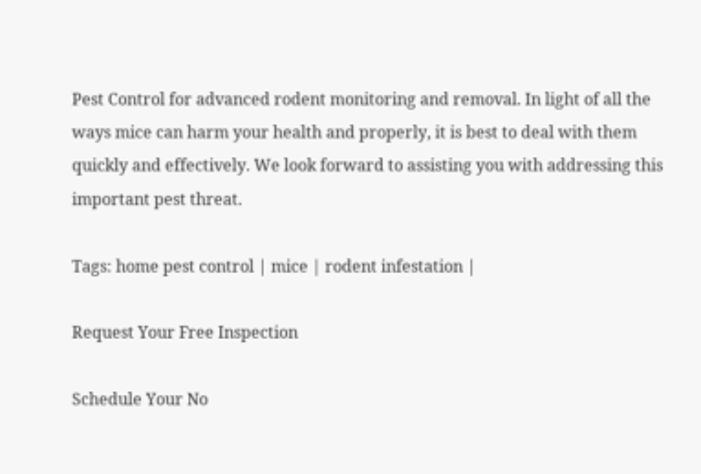Pest Control for advanced rodent monitoring and removal. In light of all the ways mice can harm your health and properly, it is best to deal with them quickly and effectively. We look forward to assisting you with addressing this important pest threat.

Tags: home pest control | mice | rodent infestation |

Request Your Free Inspection

Schedule Your No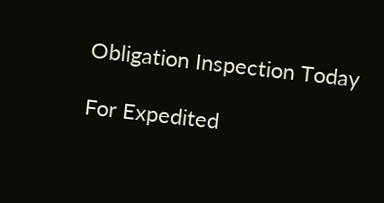Obligation Inspection Today

For Expedited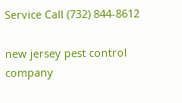Service Call (732) 844-8612

new jersey pest control company